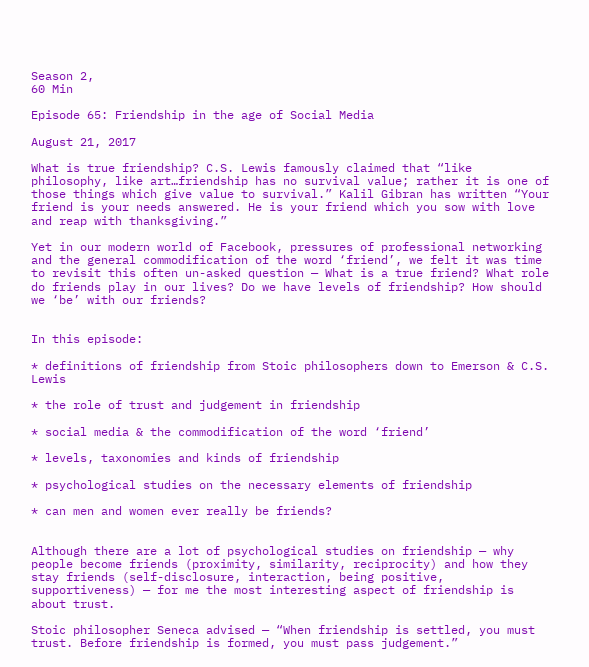Season 2,
60 Min

Episode 65: Friendship in the age of Social Media

August 21, 2017

What is true friendship? C.S. Lewis famously claimed that “like philosophy, like art…friendship has no survival value; rather it is one of those things which give value to survival.” Kalil Gibran has written “Your friend is your needs answered. He is your friend which you sow with love and reap with thanksgiving.”

Yet in our modern world of Facebook, pressures of professional networking and the general commodification of the word ‘friend’, we felt it was time to revisit this often un-asked question — What is a true friend? What role do friends play in our lives? Do we have levels of friendship? How should we ‘be’ with our friends?


In this episode:

* definitions of friendship from Stoic philosophers down to Emerson & C.S. Lewis

* the role of trust and judgement in friendship

* social media & the commodification of the word ‘friend’

* levels, taxonomies and kinds of friendship

* psychological studies on the necessary elements of friendship

* can men and women ever really be friends?


Although there are a lot of psychological studies on friendship — why people become friends (proximity, similarity, reciprocity) and how they stay friends (self-disclosure, interaction, being positive, supportiveness) — for me the most interesting aspect of friendship is about trust.

Stoic philosopher Seneca advised — “When friendship is settled, you must trust. Before friendship is formed, you must pass judgement.”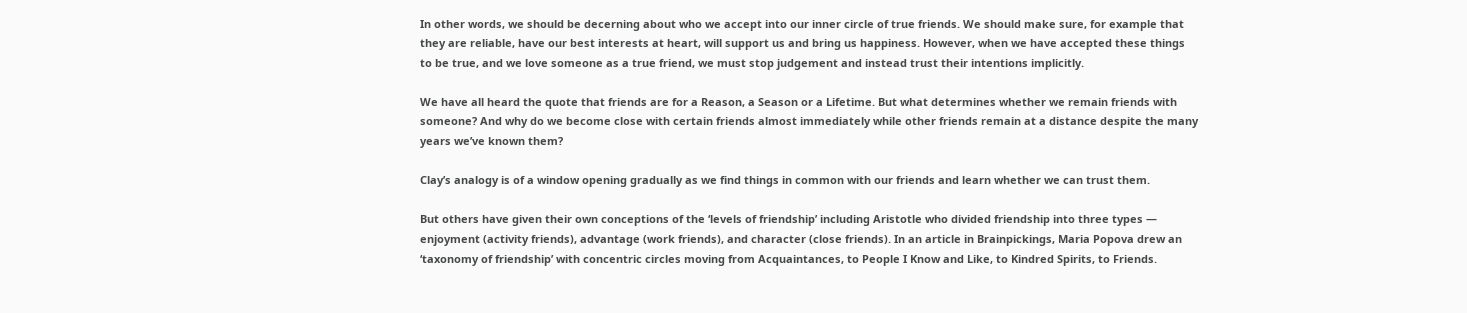In other words, we should be decerning about who we accept into our inner circle of true friends. We should make sure, for example that they are reliable, have our best interests at heart, will support us and bring us happiness. However, when we have accepted these things to be true, and we love someone as a true friend, we must stop judgement and instead trust their intentions implicitly.

We have all heard the quote that friends are for a Reason, a Season or a Lifetime. But what determines whether we remain friends with someone? And why do we become close with certain friends almost immediately while other friends remain at a distance despite the many years we’ve known them?

Clay’s analogy is of a window opening gradually as we find things in common with our friends and learn whether we can trust them.

But others have given their own conceptions of the ‘levels of friendship’ including Aristotle who divided friendship into three types — enjoyment (activity friends), advantage (work friends), and character (close friends). In an article in Brainpickings, Maria Popova drew an ‘taxonomy of friendship’ with concentric circles moving from Acquaintances, to People I Know and Like, to Kindred Spirits, to Friends.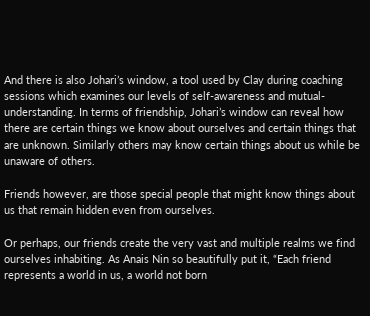And there is also Johari’s window, a tool used by Clay during coaching sessions which examines our levels of self-awareness and mutual-understanding. In terms of friendship, Johari’s window can reveal how there are certain things we know about ourselves and certain things that are unknown. Similarly others may know certain things about us while be unaware of others.

Friends however, are those special people that might know things about us that remain hidden even from ourselves.

Or perhaps, our friends create the very vast and multiple realms we find ourselves inhabiting. As Anais Nin so beautifully put it, “Each friend represents a world in us, a world not born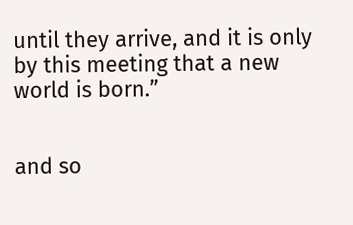until they arrive, and it is only by this meeting that a new world is born.”


and so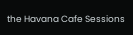the Havana Cafe Sessions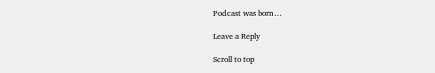Podcast was born…

Leave a Reply

Scroll to top